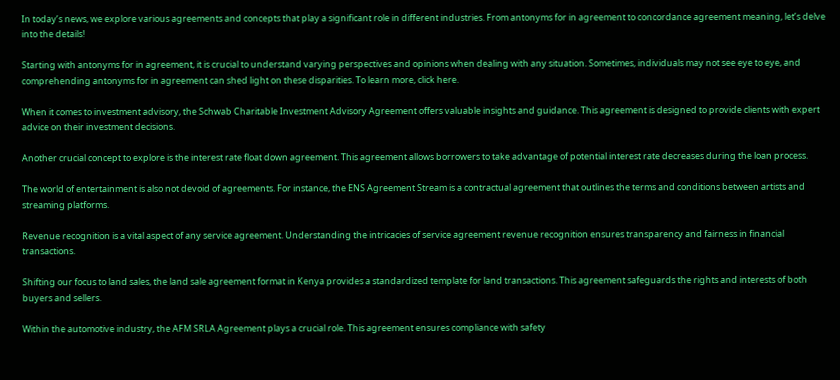In today’s news, we explore various agreements and concepts that play a significant role in different industries. From antonyms for in agreement to concordance agreement meaning, let’s delve into the details!

Starting with antonyms for in agreement, it is crucial to understand varying perspectives and opinions when dealing with any situation. Sometimes, individuals may not see eye to eye, and comprehending antonyms for in agreement can shed light on these disparities. To learn more, click here.

When it comes to investment advisory, the Schwab Charitable Investment Advisory Agreement offers valuable insights and guidance. This agreement is designed to provide clients with expert advice on their investment decisions.

Another crucial concept to explore is the interest rate float down agreement. This agreement allows borrowers to take advantage of potential interest rate decreases during the loan process.

The world of entertainment is also not devoid of agreements. For instance, the ENS Agreement Stream is a contractual agreement that outlines the terms and conditions between artists and streaming platforms.

Revenue recognition is a vital aspect of any service agreement. Understanding the intricacies of service agreement revenue recognition ensures transparency and fairness in financial transactions.

Shifting our focus to land sales, the land sale agreement format in Kenya provides a standardized template for land transactions. This agreement safeguards the rights and interests of both buyers and sellers.

Within the automotive industry, the AFM SRLA Agreement plays a crucial role. This agreement ensures compliance with safety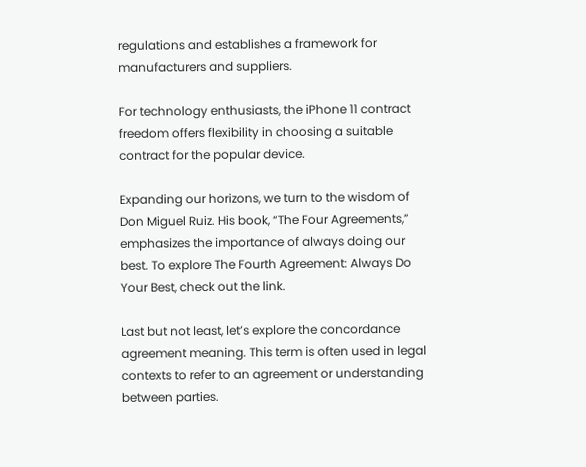regulations and establishes a framework for manufacturers and suppliers.

For technology enthusiasts, the iPhone 11 contract freedom offers flexibility in choosing a suitable contract for the popular device.

Expanding our horizons, we turn to the wisdom of Don Miguel Ruiz. His book, “The Four Agreements,” emphasizes the importance of always doing our best. To explore The Fourth Agreement: Always Do Your Best, check out the link.

Last but not least, let’s explore the concordance agreement meaning. This term is often used in legal contexts to refer to an agreement or understanding between parties.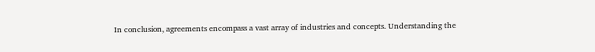In conclusion, agreements encompass a vast array of industries and concepts. Understanding the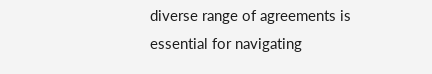diverse range of agreements is essential for navigating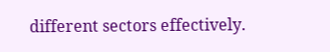different sectors effectively.